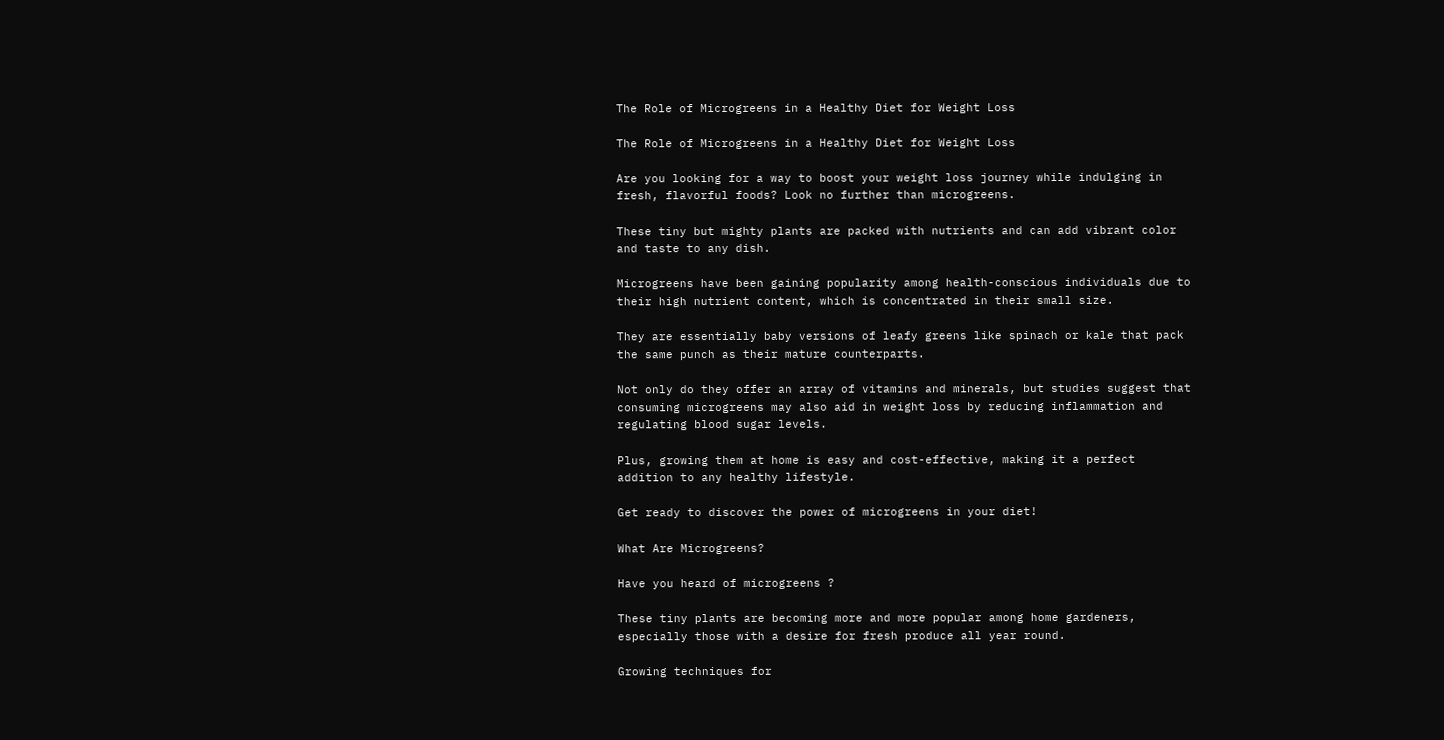The Role of Microgreens in a Healthy Diet for Weight Loss

The Role of Microgreens in a Healthy Diet for Weight Loss

Are you looking for a way to boost your weight loss journey while indulging in fresh, flavorful foods? Look no further than microgreens.

These tiny but mighty plants are packed with nutrients and can add vibrant color and taste to any dish.

Microgreens have been gaining popularity among health-conscious individuals due to their high nutrient content, which is concentrated in their small size.

They are essentially baby versions of leafy greens like spinach or kale that pack the same punch as their mature counterparts.

Not only do they offer an array of vitamins and minerals, but studies suggest that consuming microgreens may also aid in weight loss by reducing inflammation and regulating blood sugar levels.

Plus, growing them at home is easy and cost-effective, making it a perfect addition to any healthy lifestyle.

Get ready to discover the power of microgreens in your diet!

What Are Microgreens?

Have you heard of microgreens ?

These tiny plants are becoming more and more popular among home gardeners, especially those with a desire for fresh produce all year round.

Growing techniques for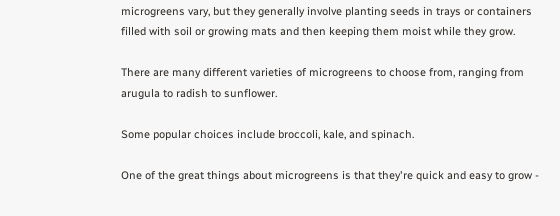microgreens vary, but they generally involve planting seeds in trays or containers filled with soil or growing mats and then keeping them moist while they grow.

There are many different varieties of microgreens to choose from, ranging from arugula to radish to sunflower.

Some popular choices include broccoli, kale, and spinach.

One of the great things about microgreens is that they're quick and easy to grow -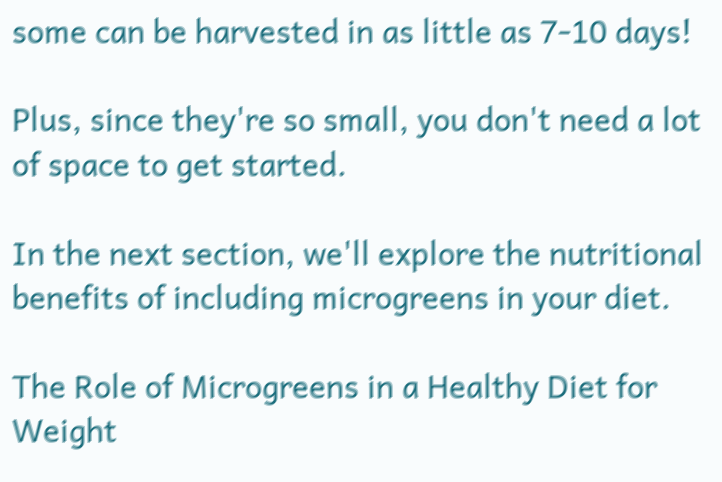some can be harvested in as little as 7-10 days!

Plus, since they're so small, you don't need a lot of space to get started.

In the next section, we'll explore the nutritional benefits of including microgreens in your diet.

The Role of Microgreens in a Healthy Diet for Weight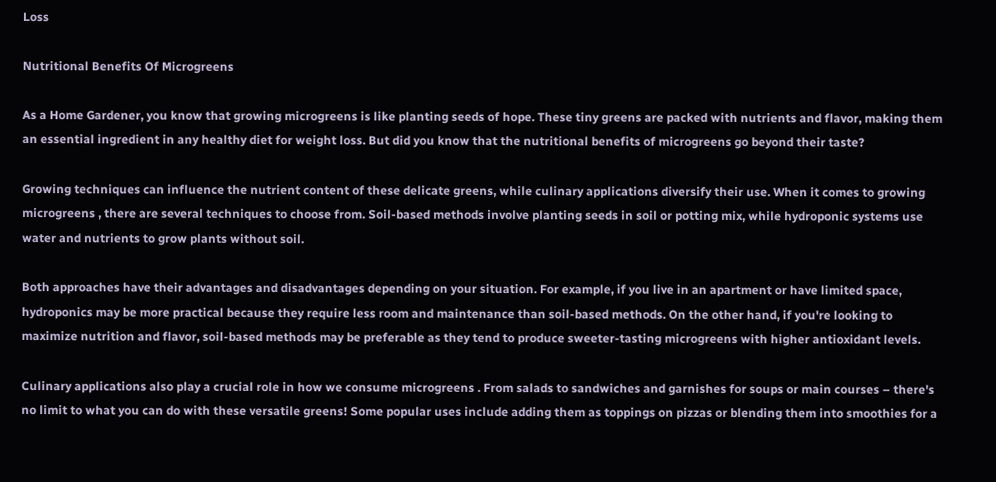Loss

Nutritional Benefits Of Microgreens

As a Home Gardener, you know that growing microgreens is like planting seeds of hope. These tiny greens are packed with nutrients and flavor, making them an essential ingredient in any healthy diet for weight loss. But did you know that the nutritional benefits of microgreens go beyond their taste?

Growing techniques can influence the nutrient content of these delicate greens, while culinary applications diversify their use. When it comes to growing microgreens , there are several techniques to choose from. Soil-based methods involve planting seeds in soil or potting mix, while hydroponic systems use water and nutrients to grow plants without soil.

Both approaches have their advantages and disadvantages depending on your situation. For example, if you live in an apartment or have limited space, hydroponics may be more practical because they require less room and maintenance than soil-based methods. On the other hand, if you're looking to maximize nutrition and flavor, soil-based methods may be preferable as they tend to produce sweeter-tasting microgreens with higher antioxidant levels.

Culinary applications also play a crucial role in how we consume microgreens . From salads to sandwiches and garnishes for soups or main courses – there's no limit to what you can do with these versatile greens! Some popular uses include adding them as toppings on pizzas or blending them into smoothies for a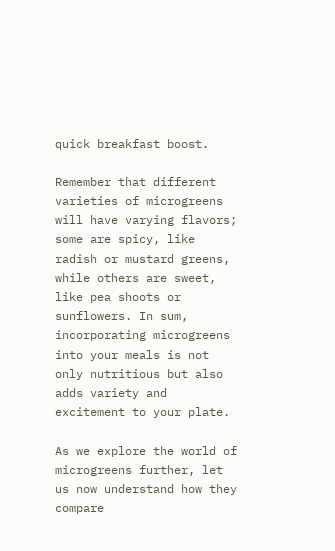quick breakfast boost.

Remember that different varieties of microgreens will have varying flavors; some are spicy, like radish or mustard greens, while others are sweet, like pea shoots or sunflowers. In sum, incorporating microgreens into your meals is not only nutritious but also adds variety and excitement to your plate.

As we explore the world of microgreens further, let us now understand how they compare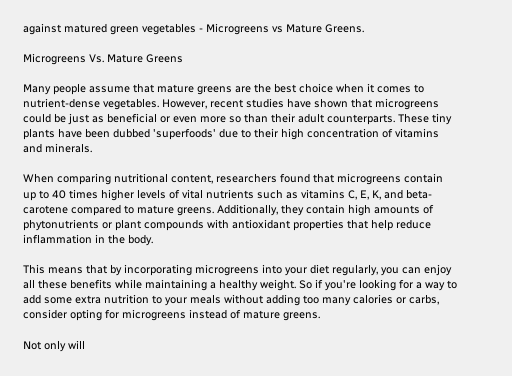against matured green vegetables - Microgreens vs Mature Greens.

Microgreens Vs. Mature Greens

Many people assume that mature greens are the best choice when it comes to nutrient-dense vegetables. However, recent studies have shown that microgreens could be just as beneficial or even more so than their adult counterparts. These tiny plants have been dubbed 'superfoods' due to their high concentration of vitamins and minerals.

When comparing nutritional content, researchers found that microgreens contain up to 40 times higher levels of vital nutrients such as vitamins C, E, K, and beta-carotene compared to mature greens. Additionally, they contain high amounts of phytonutrients or plant compounds with antioxidant properties that help reduce inflammation in the body.

This means that by incorporating microgreens into your diet regularly, you can enjoy all these benefits while maintaining a healthy weight. So if you're looking for a way to add some extra nutrition to your meals without adding too many calories or carbs, consider opting for microgreens instead of mature greens.

Not only will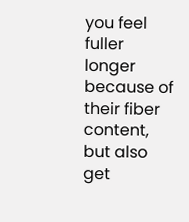you feel fuller longer because of their fiber content, but also get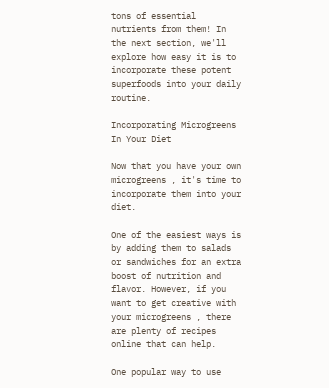tons of essential nutrients from them! In the next section, we'll explore how easy it is to incorporate these potent superfoods into your daily routine.

Incorporating Microgreens In Your Diet

Now that you have your own microgreens , it's time to incorporate them into your diet.

One of the easiest ways is by adding them to salads or sandwiches for an extra boost of nutrition and flavor. However, if you want to get creative with your microgreens , there are plenty of recipes online that can help.

One popular way to use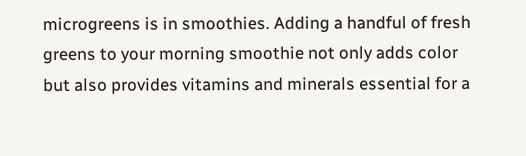microgreens is in smoothies. Adding a handful of fresh greens to your morning smoothie not only adds color but also provides vitamins and minerals essential for a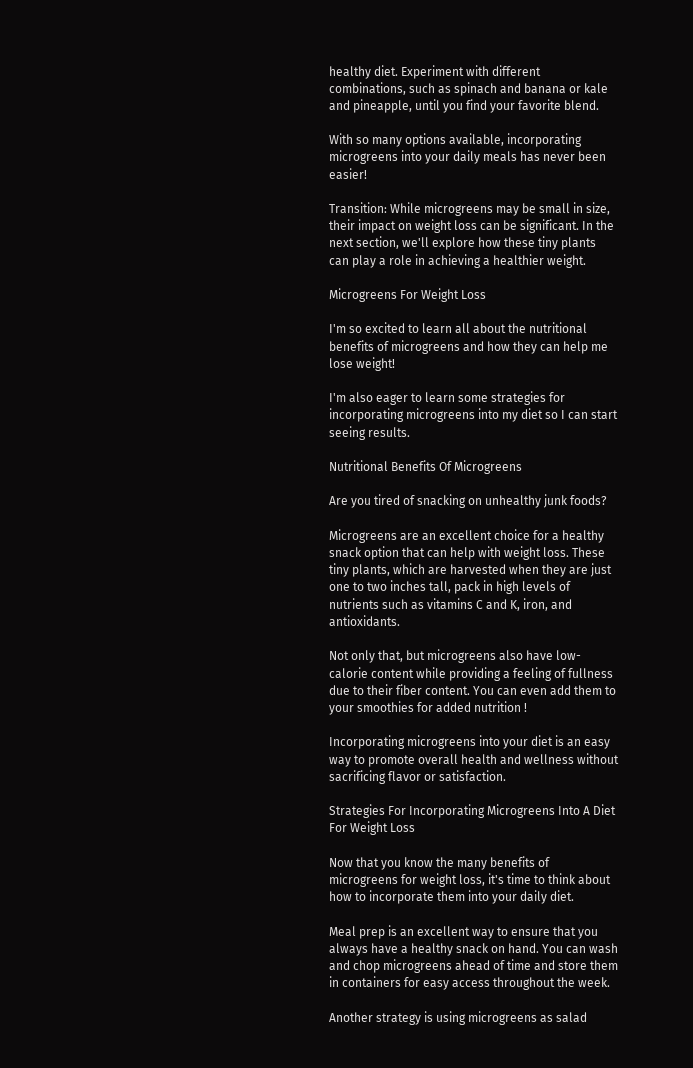healthy diet. Experiment with different combinations, such as spinach and banana or kale and pineapple, until you find your favorite blend.

With so many options available, incorporating microgreens into your daily meals has never been easier!

Transition: While microgreens may be small in size, their impact on weight loss can be significant. In the next section, we'll explore how these tiny plants can play a role in achieving a healthier weight.

Microgreens For Weight Loss

I'm so excited to learn all about the nutritional benefits of microgreens and how they can help me lose weight!

I'm also eager to learn some strategies for incorporating microgreens into my diet so I can start seeing results.

Nutritional Benefits Of Microgreens

Are you tired of snacking on unhealthy junk foods?

Microgreens are an excellent choice for a healthy snack option that can help with weight loss. These tiny plants, which are harvested when they are just one to two inches tall, pack in high levels of nutrients such as vitamins C and K, iron, and antioxidants.

Not only that, but microgreens also have low-calorie content while providing a feeling of fullness due to their fiber content. You can even add them to your smoothies for added nutrition !

Incorporating microgreens into your diet is an easy way to promote overall health and wellness without sacrificing flavor or satisfaction.

Strategies For Incorporating Microgreens Into A Diet For Weight Loss

Now that you know the many benefits of microgreens for weight loss, it's time to think about how to incorporate them into your daily diet.

Meal prep is an excellent way to ensure that you always have a healthy snack on hand. You can wash and chop microgreens ahead of time and store them in containers for easy access throughout the week.

Another strategy is using microgreens as salad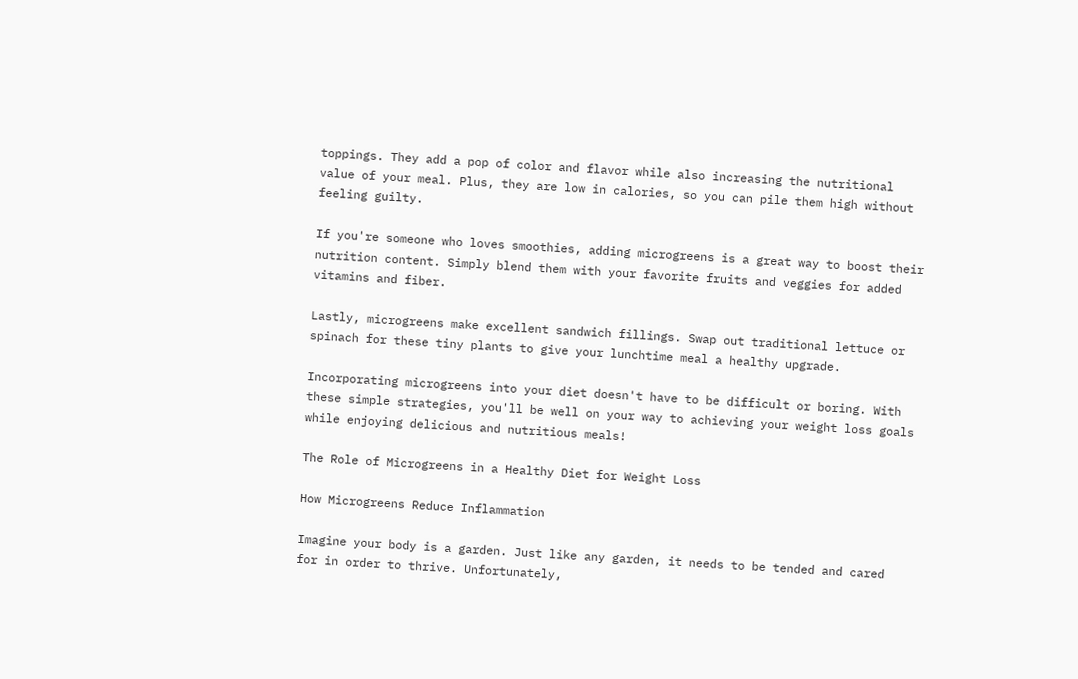toppings. They add a pop of color and flavor while also increasing the nutritional value of your meal. Plus, they are low in calories, so you can pile them high without feeling guilty.

If you're someone who loves smoothies, adding microgreens is a great way to boost their nutrition content. Simply blend them with your favorite fruits and veggies for added vitamins and fiber.

Lastly, microgreens make excellent sandwich fillings. Swap out traditional lettuce or spinach for these tiny plants to give your lunchtime meal a healthy upgrade.

Incorporating microgreens into your diet doesn't have to be difficult or boring. With these simple strategies, you'll be well on your way to achieving your weight loss goals while enjoying delicious and nutritious meals!

The Role of Microgreens in a Healthy Diet for Weight Loss

How Microgreens Reduce Inflammation

Imagine your body is a garden. Just like any garden, it needs to be tended and cared for in order to thrive. Unfortunately,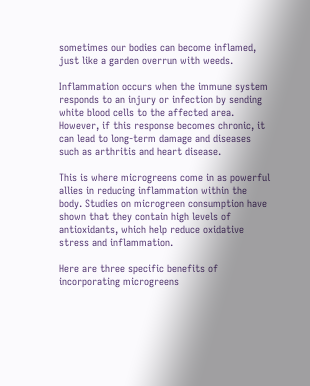sometimes our bodies can become inflamed, just like a garden overrun with weeds.

Inflammation occurs when the immune system responds to an injury or infection by sending white blood cells to the affected area. However, if this response becomes chronic, it can lead to long-term damage and diseases such as arthritis and heart disease.

This is where microgreens come in as powerful allies in reducing inflammation within the body. Studies on microgreen consumption have shown that they contain high levels of antioxidants, which help reduce oxidative stress and inflammation.

Here are three specific benefits of incorporating microgreens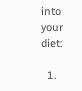into your diet:

  1.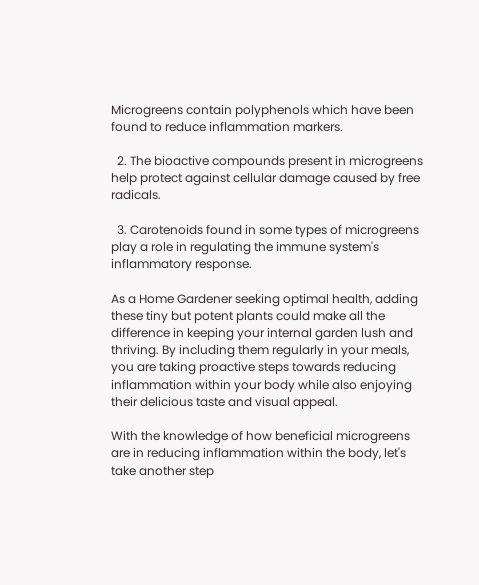Microgreens contain polyphenols which have been found to reduce inflammation markers.

  2. The bioactive compounds present in microgreens help protect against cellular damage caused by free radicals.

  3. Carotenoids found in some types of microgreens play a role in regulating the immune system's inflammatory response.

As a Home Gardener seeking optimal health, adding these tiny but potent plants could make all the difference in keeping your internal garden lush and thriving. By including them regularly in your meals, you are taking proactive steps towards reducing inflammation within your body while also enjoying their delicious taste and visual appeal.

With the knowledge of how beneficial microgreens are in reducing inflammation within the body, let's take another step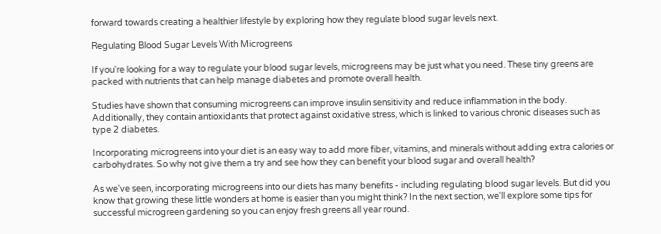forward towards creating a healthier lifestyle by exploring how they regulate blood sugar levels next.

Regulating Blood Sugar Levels With Microgreens

If you're looking for a way to regulate your blood sugar levels, microgreens may be just what you need. These tiny greens are packed with nutrients that can help manage diabetes and promote overall health.

Studies have shown that consuming microgreens can improve insulin sensitivity and reduce inflammation in the body. Additionally, they contain antioxidants that protect against oxidative stress, which is linked to various chronic diseases such as type 2 diabetes.

Incorporating microgreens into your diet is an easy way to add more fiber, vitamins, and minerals without adding extra calories or carbohydrates. So why not give them a try and see how they can benefit your blood sugar and overall health?

As we've seen, incorporating microgreens into our diets has many benefits - including regulating blood sugar levels. But did you know that growing these little wonders at home is easier than you might think? In the next section, we'll explore some tips for successful microgreen gardening so you can enjoy fresh greens all year round.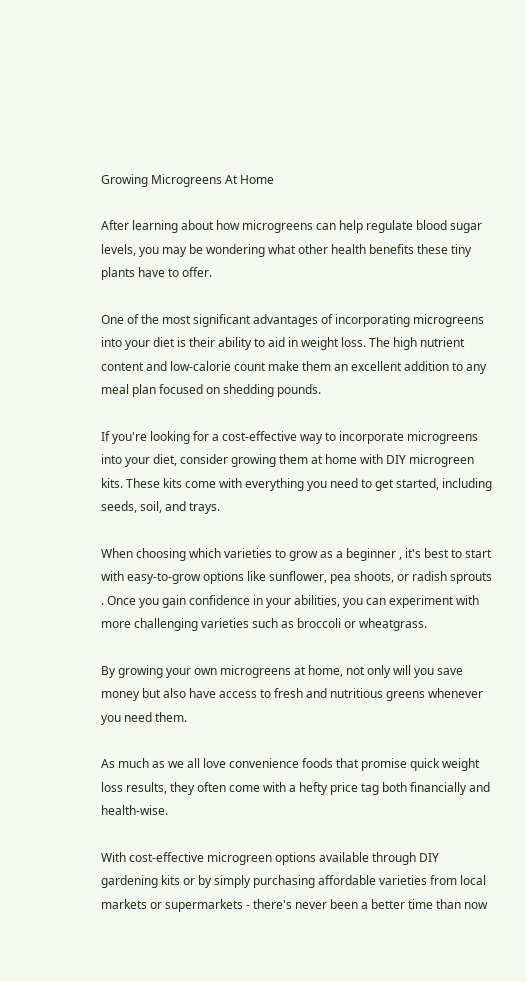Growing Microgreens At Home

After learning about how microgreens can help regulate blood sugar levels, you may be wondering what other health benefits these tiny plants have to offer.

One of the most significant advantages of incorporating microgreens into your diet is their ability to aid in weight loss. The high nutrient content and low-calorie count make them an excellent addition to any meal plan focused on shedding pounds.

If you're looking for a cost-effective way to incorporate microgreens into your diet, consider growing them at home with DIY microgreen kits. These kits come with everything you need to get started, including seeds, soil, and trays.

When choosing which varieties to grow as a beginner , it's best to start with easy-to-grow options like sunflower, pea shoots, or radish sprouts . Once you gain confidence in your abilities, you can experiment with more challenging varieties such as broccoli or wheatgrass.

By growing your own microgreens at home, not only will you save money but also have access to fresh and nutritious greens whenever you need them.

As much as we all love convenience foods that promise quick weight loss results, they often come with a hefty price tag both financially and health-wise.

With cost-effective microgreen options available through DIY gardening kits or by simply purchasing affordable varieties from local markets or supermarkets - there's never been a better time than now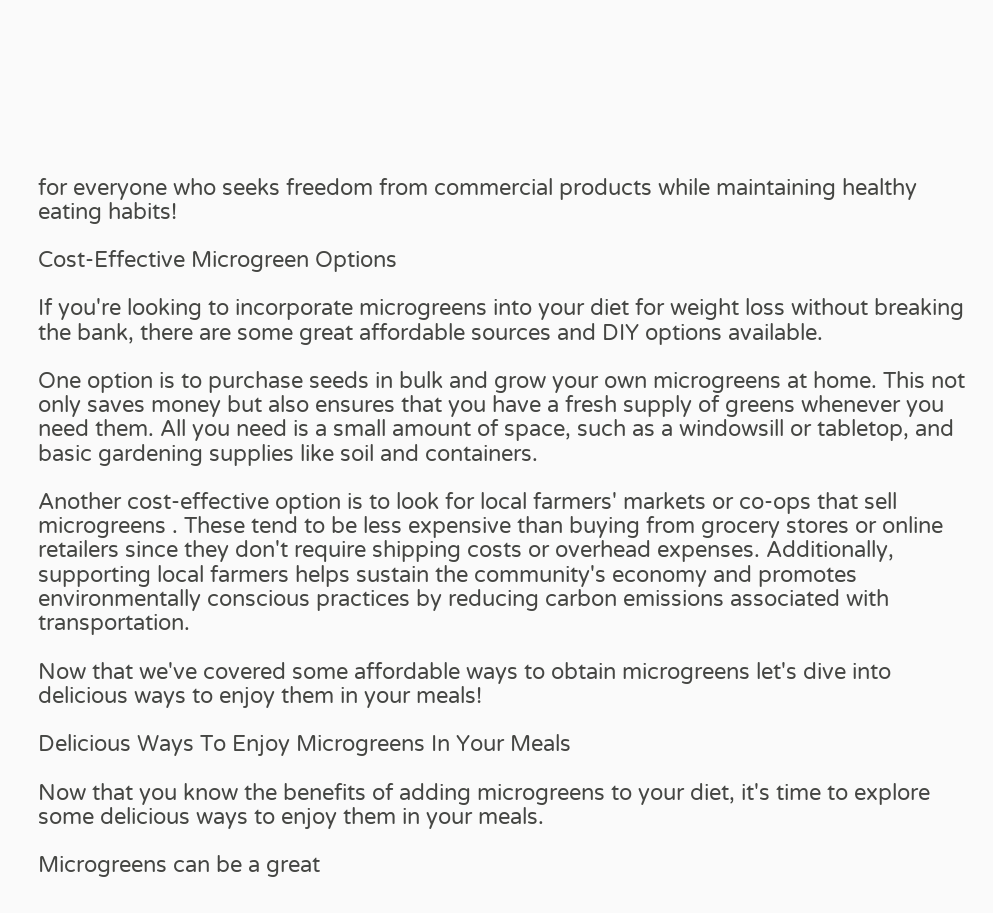for everyone who seeks freedom from commercial products while maintaining healthy eating habits!

Cost-Effective Microgreen Options

If you're looking to incorporate microgreens into your diet for weight loss without breaking the bank, there are some great affordable sources and DIY options available.

One option is to purchase seeds in bulk and grow your own microgreens at home. This not only saves money but also ensures that you have a fresh supply of greens whenever you need them. All you need is a small amount of space, such as a windowsill or tabletop, and basic gardening supplies like soil and containers.

Another cost-effective option is to look for local farmers' markets or co-ops that sell microgreens . These tend to be less expensive than buying from grocery stores or online retailers since they don't require shipping costs or overhead expenses. Additionally, supporting local farmers helps sustain the community's economy and promotes environmentally conscious practices by reducing carbon emissions associated with transportation.

Now that we've covered some affordable ways to obtain microgreens let's dive into delicious ways to enjoy them in your meals!

Delicious Ways To Enjoy Microgreens In Your Meals

Now that you know the benefits of adding microgreens to your diet, it's time to explore some delicious ways to enjoy them in your meals.

Microgreens can be a great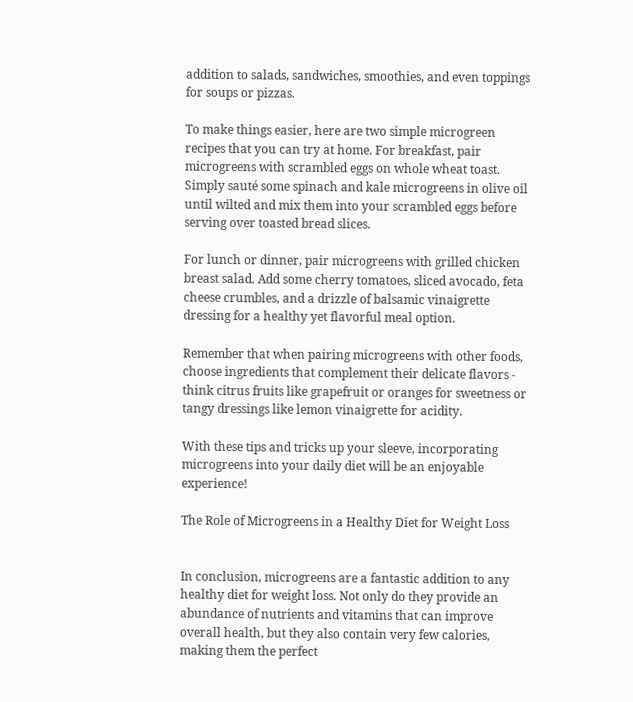addition to salads, sandwiches, smoothies, and even toppings for soups or pizzas.

To make things easier, here are two simple microgreen recipes that you can try at home. For breakfast, pair microgreens with scrambled eggs on whole wheat toast. Simply sauté some spinach and kale microgreens in olive oil until wilted and mix them into your scrambled eggs before serving over toasted bread slices.

For lunch or dinner, pair microgreens with grilled chicken breast salad. Add some cherry tomatoes, sliced avocado, feta cheese crumbles, and a drizzle of balsamic vinaigrette dressing for a healthy yet flavorful meal option.

Remember that when pairing microgreens with other foods, choose ingredients that complement their delicate flavors - think citrus fruits like grapefruit or oranges for sweetness or tangy dressings like lemon vinaigrette for acidity.

With these tips and tricks up your sleeve, incorporating microgreens into your daily diet will be an enjoyable experience!

The Role of Microgreens in a Healthy Diet for Weight Loss


In conclusion, microgreens are a fantastic addition to any healthy diet for weight loss. Not only do they provide an abundance of nutrients and vitamins that can improve overall health, but they also contain very few calories, making them the perfect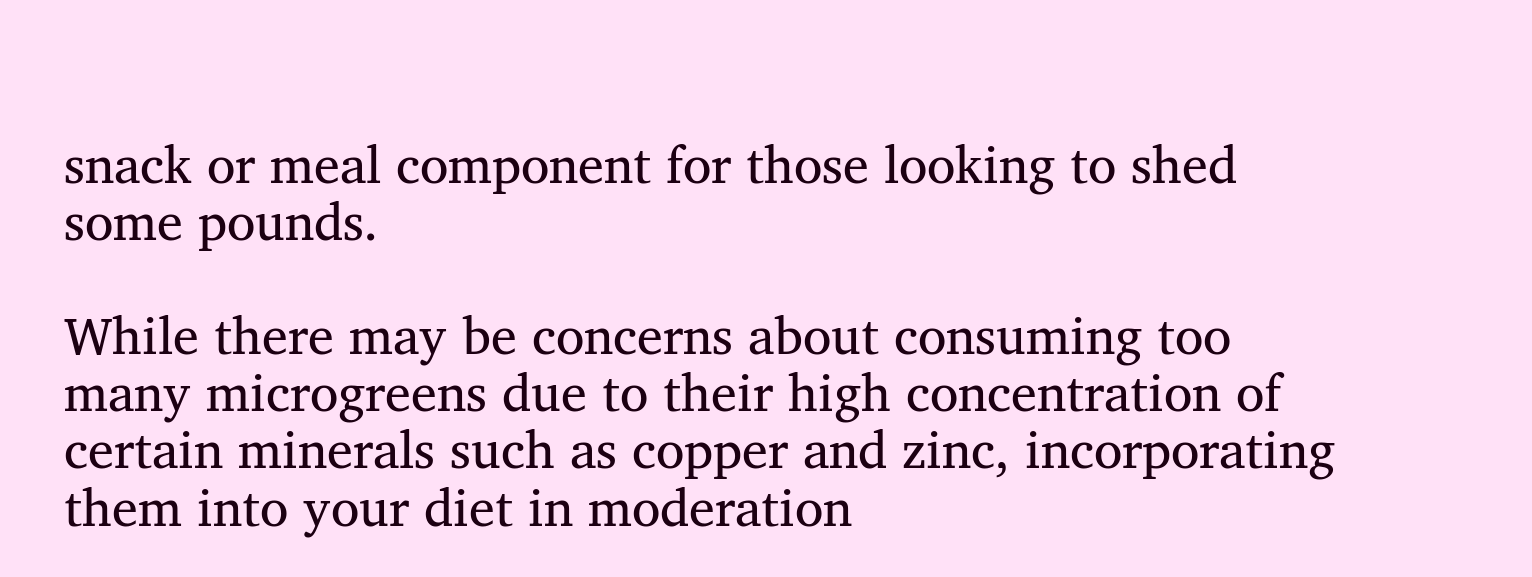snack or meal component for those looking to shed some pounds.

While there may be concerns about consuming too many microgreens due to their high concentration of certain minerals such as copper and zinc, incorporating them into your diet in moderation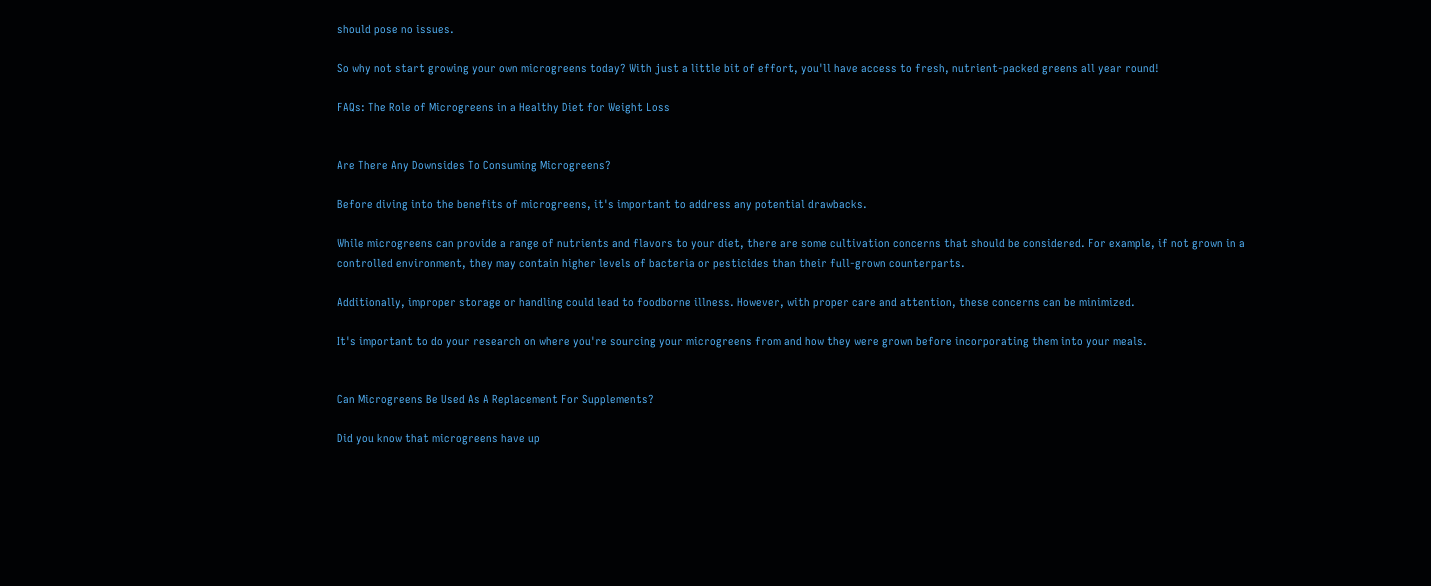should pose no issues.

So why not start growing your own microgreens today? With just a little bit of effort, you'll have access to fresh, nutrient-packed greens all year round!

FAQs: The Role of Microgreens in a Healthy Diet for Weight Loss


Are There Any Downsides To Consuming Microgreens?

Before diving into the benefits of microgreens, it's important to address any potential drawbacks.

While microgreens can provide a range of nutrients and flavors to your diet, there are some cultivation concerns that should be considered. For example, if not grown in a controlled environment, they may contain higher levels of bacteria or pesticides than their full-grown counterparts.

Additionally, improper storage or handling could lead to foodborne illness. However, with proper care and attention, these concerns can be minimized.

It's important to do your research on where you're sourcing your microgreens from and how they were grown before incorporating them into your meals.


Can Microgreens Be Used As A Replacement For Supplements?

Did you know that microgreens have up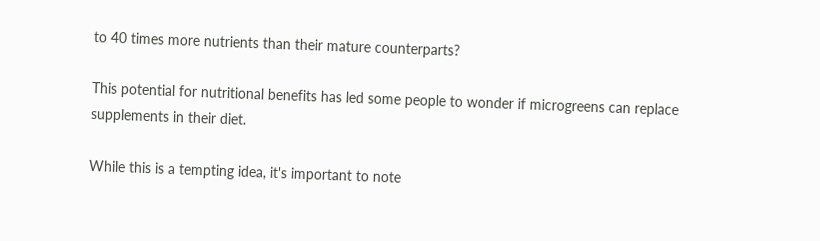to 40 times more nutrients than their mature counterparts?

This potential for nutritional benefits has led some people to wonder if microgreens can replace supplements in their diet.

While this is a tempting idea, it's important to note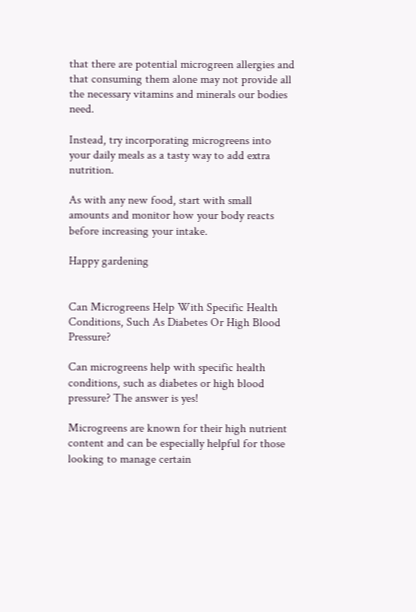that there are potential microgreen allergies and that consuming them alone may not provide all the necessary vitamins and minerals our bodies need.

Instead, try incorporating microgreens into your daily meals as a tasty way to add extra nutrition.

As with any new food, start with small amounts and monitor how your body reacts before increasing your intake.

Happy gardening


Can Microgreens Help With Specific Health Conditions, Such As Diabetes Or High Blood Pressure?

Can microgreens help with specific health conditions, such as diabetes or high blood pressure? The answer is yes!

Microgreens are known for their high nutrient content and can be especially helpful for those looking to manage certain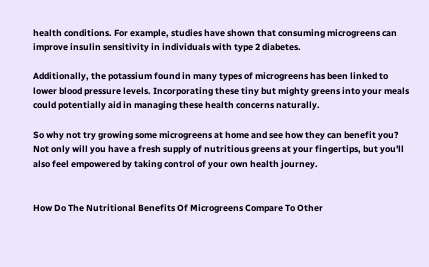health conditions. For example, studies have shown that consuming microgreens can improve insulin sensitivity in individuals with type 2 diabetes.

Additionally, the potassium found in many types of microgreens has been linked to lower blood pressure levels. Incorporating these tiny but mighty greens into your meals could potentially aid in managing these health concerns naturally.

So why not try growing some microgreens at home and see how they can benefit you? Not only will you have a fresh supply of nutritious greens at your fingertips, but you'll also feel empowered by taking control of your own health journey.


How Do The Nutritional Benefits Of Microgreens Compare To Other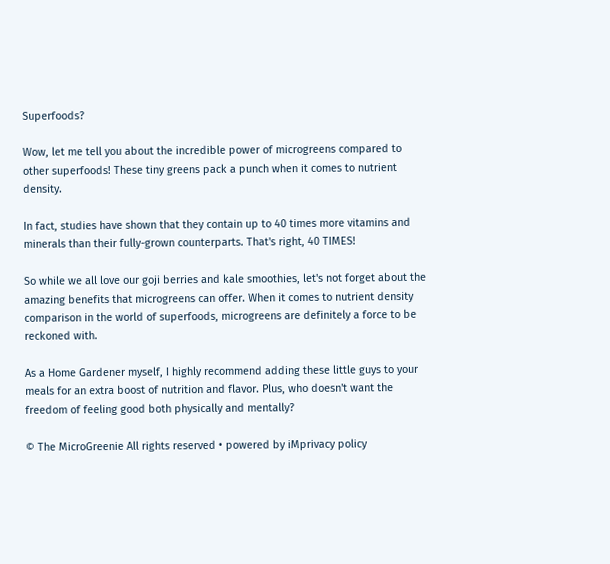Superfoods?

Wow, let me tell you about the incredible power of microgreens compared to other superfoods! These tiny greens pack a punch when it comes to nutrient density.

In fact, studies have shown that they contain up to 40 times more vitamins and minerals than their fully-grown counterparts. That's right, 40 TIMES!

So while we all love our goji berries and kale smoothies, let's not forget about the amazing benefits that microgreens can offer. When it comes to nutrient density comparison in the world of superfoods, microgreens are definitely a force to be reckoned with.

As a Home Gardener myself, I highly recommend adding these little guys to your meals for an extra boost of nutrition and flavor. Plus, who doesn't want the freedom of feeling good both physically and mentally?

© The MicroGreenie All rights reserved • powered by iMprivacy policy